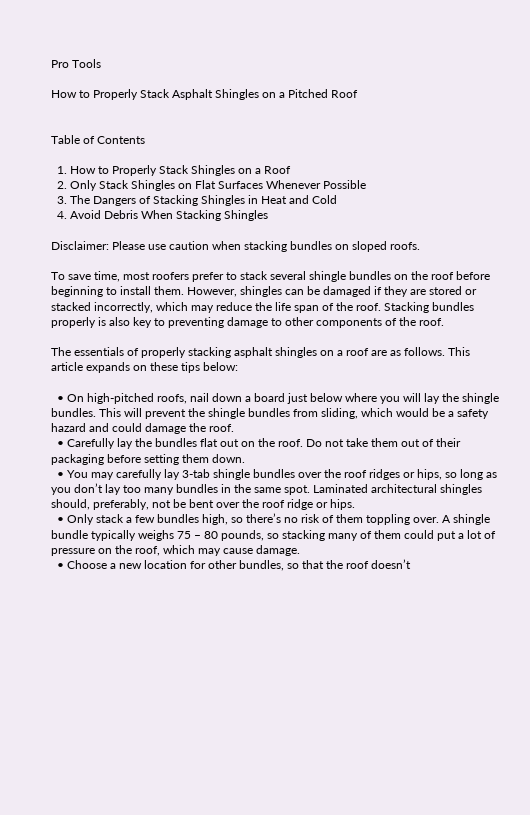Pro Tools

How to Properly Stack Asphalt Shingles on a Pitched Roof


Table of Contents

  1. How to Properly Stack Shingles on a Roof
  2. Only Stack Shingles on Flat Surfaces Whenever Possible
  3. The Dangers of Stacking Shingles in Heat and Cold
  4. Avoid Debris When Stacking Shingles

Disclaimer: Please use caution when stacking bundles on sloped roofs.

To save time, most roofers prefer to stack several shingle bundles on the roof before beginning to install them. However, shingles can be damaged if they are stored or stacked incorrectly, which may reduce the life span of the roof. Stacking bundles properly is also key to preventing damage to other components of the roof.

The essentials of properly stacking asphalt shingles on a roof are as follows. This article expands on these tips below:

  • On high-pitched roofs, nail down a board just below where you will lay the shingle bundles. This will prevent the shingle bundles from sliding, which would be a safety hazard and could damage the roof.
  • Carefully lay the bundles flat out on the roof. Do not take them out of their packaging before setting them down.
  • You may carefully lay 3-tab shingle bundles over the roof ridges or hips, so long as you don’t lay too many bundles in the same spot. Laminated architectural shingles should, preferably, not be bent over the roof ridge or hips.
  • Only stack a few bundles high, so there’s no risk of them toppling over. A shingle bundle typically weighs 75 – 80 pounds, so stacking many of them could put a lot of pressure on the roof, which may cause damage.
  • Choose a new location for other bundles, so that the roof doesn’t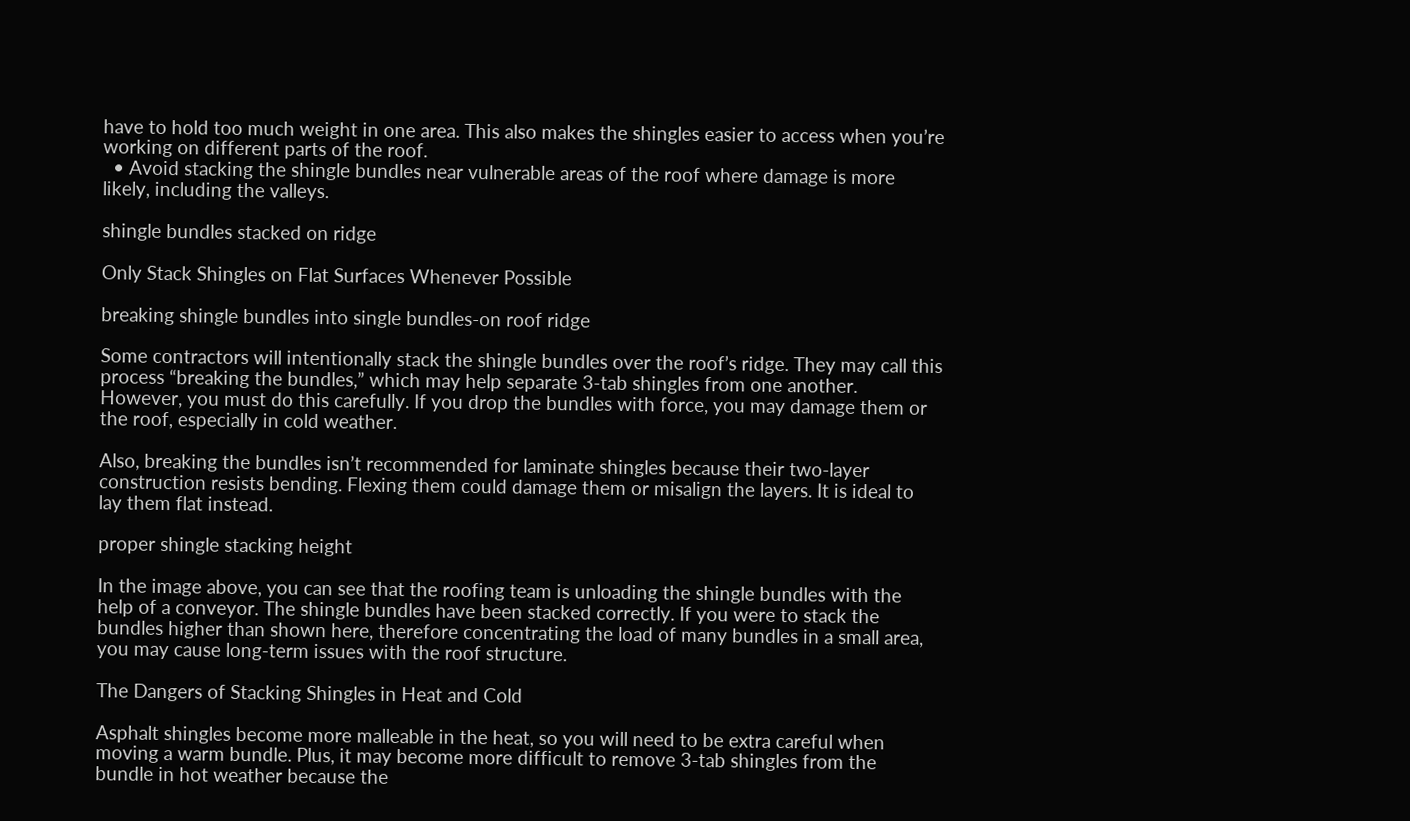have to hold too much weight in one area. This also makes the shingles easier to access when you’re working on different parts of the roof.
  • Avoid stacking the shingle bundles near vulnerable areas of the roof where damage is more likely, including the valleys.

shingle bundles stacked on ridge

Only Stack Shingles on Flat Surfaces Whenever Possible

breaking shingle bundles into single bundles-on roof ridge

Some contractors will intentionally stack the shingle bundles over the roof’s ridge. They may call this process “breaking the bundles,” which may help separate 3-tab shingles from one another. However, you must do this carefully. If you drop the bundles with force, you may damage them or the roof, especially in cold weather.

Also, breaking the bundles isn’t recommended for laminate shingles because their two-layer construction resists bending. Flexing them could damage them or misalign the layers. It is ideal to lay them flat instead.

proper shingle stacking height

In the image above, you can see that the roofing team is unloading the shingle bundles with the help of a conveyor. The shingle bundles have been stacked correctly. If you were to stack the bundles higher than shown here, therefore concentrating the load of many bundles in a small area, you may cause long-term issues with the roof structure.

The Dangers of Stacking Shingles in Heat and Cold

Asphalt shingles become more malleable in the heat, so you will need to be extra careful when moving a warm bundle. Plus, it may become more difficult to remove 3-tab shingles from the bundle in hot weather because the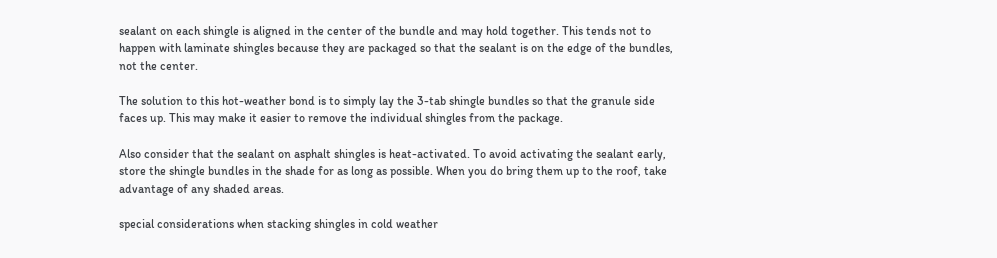sealant on each shingle is aligned in the center of the bundle and may hold together. This tends not to happen with laminate shingles because they are packaged so that the sealant is on the edge of the bundles, not the center.

The solution to this hot-weather bond is to simply lay the 3-tab shingle bundles so that the granule side faces up. This may make it easier to remove the individual shingles from the package.

Also consider that the sealant on asphalt shingles is heat-activated. To avoid activating the sealant early, store the shingle bundles in the shade for as long as possible. When you do bring them up to the roof, take advantage of any shaded areas.

special considerations when stacking shingles in cold weather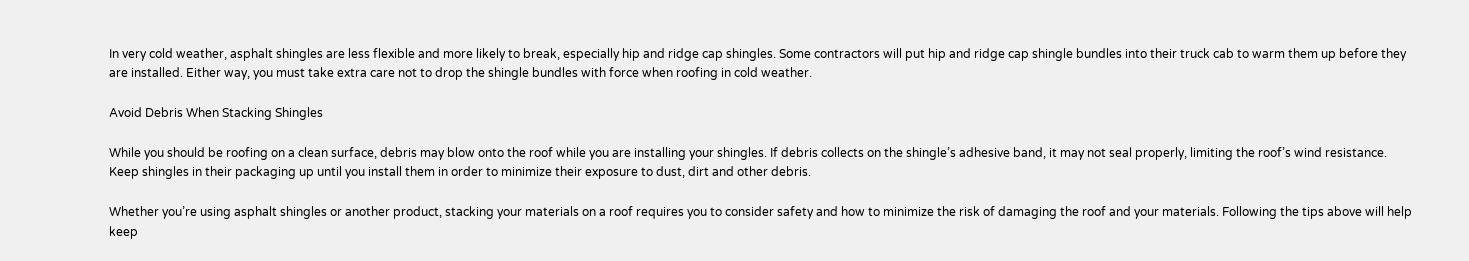In very cold weather, asphalt shingles are less flexible and more likely to break, especially hip and ridge cap shingles. Some contractors will put hip and ridge cap shingle bundles into their truck cab to warm them up before they are installed. Either way, you must take extra care not to drop the shingle bundles with force when roofing in cold weather.

Avoid Debris When Stacking Shingles

While you should be roofing on a clean surface, debris may blow onto the roof while you are installing your shingles. If debris collects on the shingle’s adhesive band, it may not seal properly, limiting the roof’s wind resistance. Keep shingles in their packaging up until you install them in order to minimize their exposure to dust, dirt and other debris.

Whether you’re using asphalt shingles or another product, stacking your materials on a roof requires you to consider safety and how to minimize the risk of damaging the roof and your materials. Following the tips above will help keep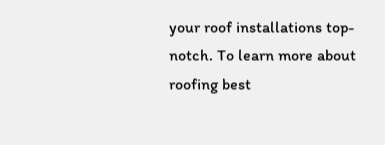your roof installations top-notch. To learn more about roofing best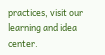practices, visit our learning and idea center.